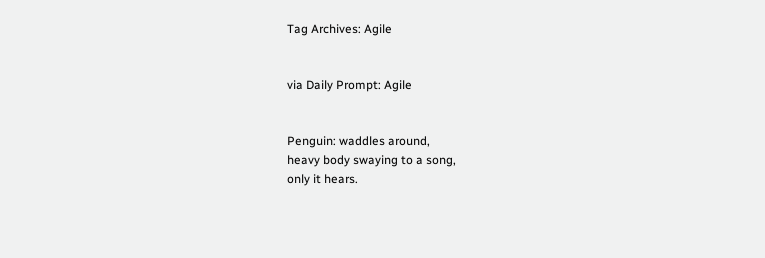Tag Archives: Agile


via Daily Prompt: Agile


Penguin: waddles around,
heavy body swaying to a song,
only it hears.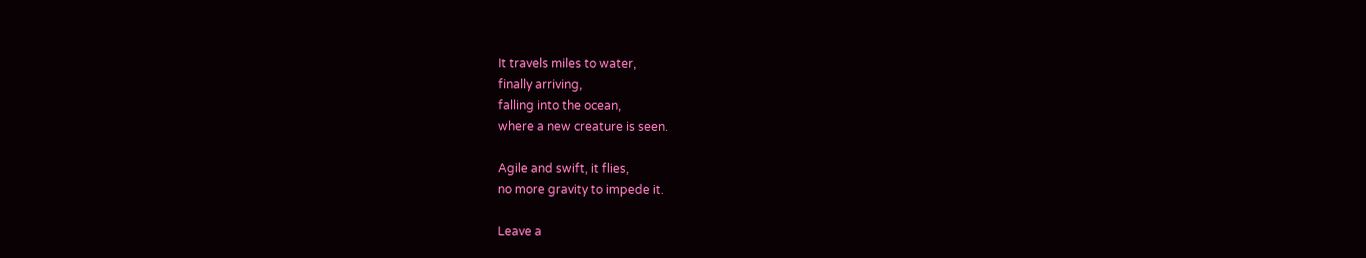It travels miles to water,
finally arriving,
falling into the ocean,
where a new creature is seen.

Agile and swift, it flies,
no more gravity to impede it.

Leave a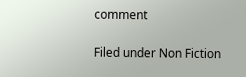comment

Filed under Non Fiction